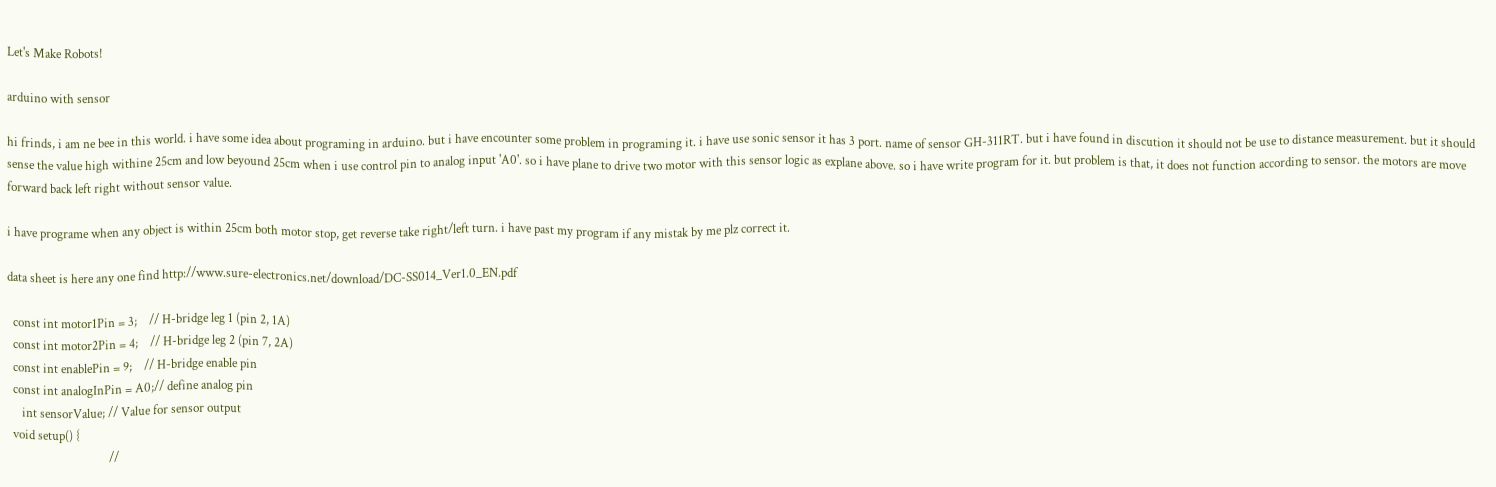Let's Make Robots!

arduino with sensor

hi frinds, i am ne bee in this world. i have some idea about programing in arduino. but i have encounter some problem in programing it. i have use sonic sensor it has 3 port. name of sensor GH-311RT. but i have found in discution it should not be use to distance measurement. but it should sense the value high withine 25cm and low beyound 25cm when i use control pin to analog input 'A0'. so i have plane to drive two motor with this sensor logic as explane above. so i have write program for it. but problem is that, it does not function according to sensor. the motors are move forward back left right without sensor value.

i have programe when any object is within 25cm both motor stop, get reverse take right/left turn. i have past my program if any mistak by me plz correct it.

data sheet is here any one find http://www.sure-electronics.net/download/DC-SS014_Ver1.0_EN.pdf

  const int motor1Pin = 3;    // H-bridge leg 1 (pin 2, 1A)
  const int motor2Pin = 4;    // H-bridge leg 2 (pin 7, 2A)
  const int enablePin = 9;    // H-bridge enable pin
  const int analogInPin = A0;// define analog pin
     int sensorValue; // Value for sensor output
  void setup() {
                                  //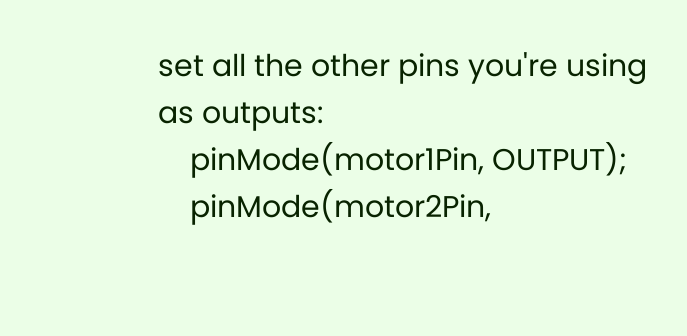set all the other pins you're using as outputs:
    pinMode(motor1Pin, OUTPUT);
    pinMode(motor2Pin,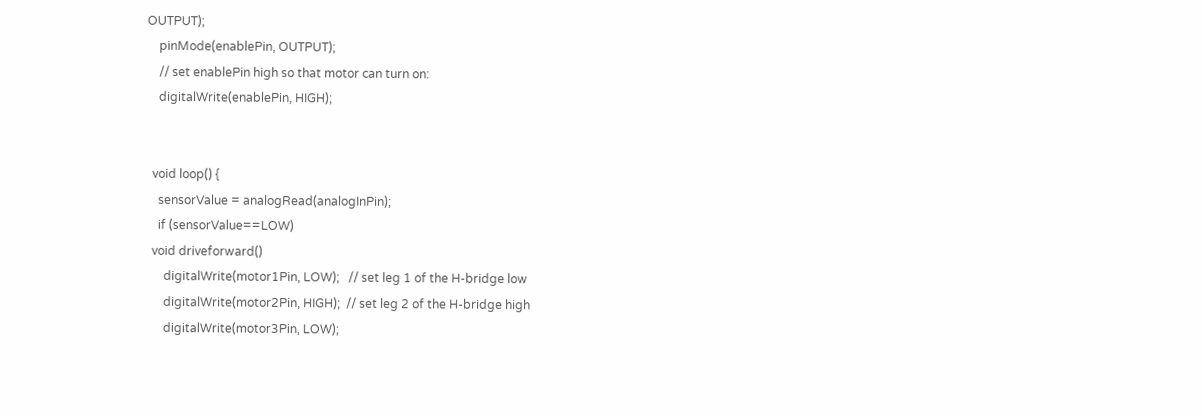OUTPUT);
    pinMode(enablePin, OUTPUT);
    // set enablePin high so that motor can turn on:
    digitalWrite(enablePin, HIGH);


  void loop() {
    sensorValue = analogRead(analogInPin);
    if (sensorValue==LOW)
  void driveforward()
      digitalWrite(motor1Pin, LOW);   // set leg 1 of the H-bridge low
      digitalWrite(motor2Pin, HIGH);  // set leg 2 of the H-bridge high
      digitalWrite(motor3Pin, LOW);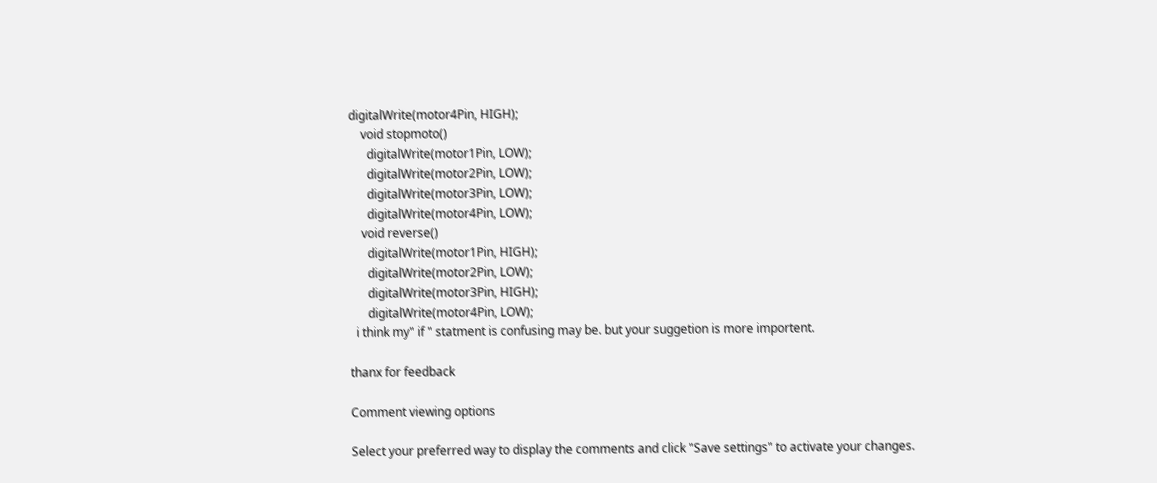digitalWrite(motor4Pin, HIGH);
    void stopmoto()
      digitalWrite(motor1Pin, LOW);
      digitalWrite(motor2Pin, LOW);
      digitalWrite(motor3Pin, LOW);
      digitalWrite(motor4Pin, LOW);
    void reverse()
      digitalWrite(motor1Pin, HIGH);
      digitalWrite(motor2Pin, LOW);
      digitalWrite(motor3Pin, HIGH);
      digitalWrite(motor4Pin, LOW);
  i think my" if " statment is confusing may be. but your suggetion is more importent.

thanx for feedback

Comment viewing options

Select your preferred way to display the comments and click "Save settings" to activate your changes.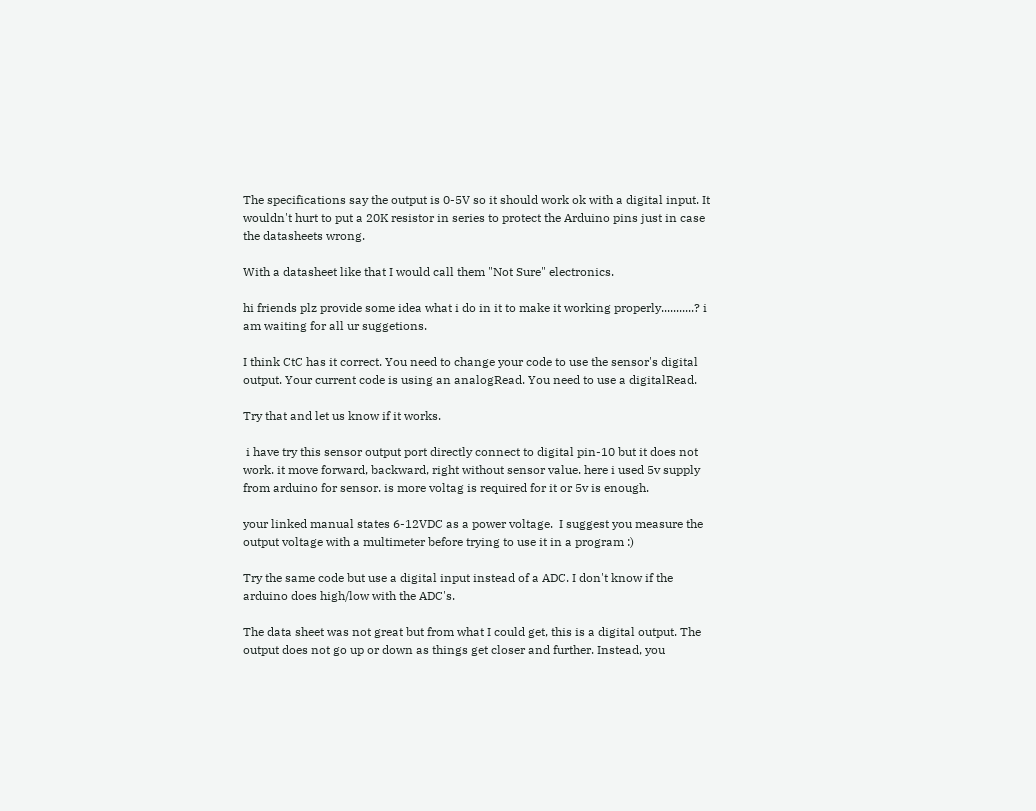The specifications say the output is 0-5V so it should work ok with a digital input. It wouldn't hurt to put a 20K resistor in series to protect the Arduino pins just in case the datasheets wrong.

With a datasheet like that I would call them "Not Sure" electronics.

hi friends plz provide some idea what i do in it to make it working properly...........? i am waiting for all ur suggetions.

I think CtC has it correct. You need to change your code to use the sensor's digital output. Your current code is using an analogRead. You need to use a digitalRead.

Try that and let us know if it works.

 i have try this sensor output port directly connect to digital pin-10 but it does not work. it move forward, backward, right without sensor value. here i used 5v supply from arduino for sensor. is more voltag is required for it or 5v is enough.

your linked manual states 6-12VDC as a power voltage.  I suggest you measure the output voltage with a multimeter before trying to use it in a program :)

Try the same code but use a digital input instead of a ADC. I don't know if the arduino does high/low with the ADC's.

The data sheet was not great but from what I could get, this is a digital output. The output does not go up or down as things get closer and further. Instead, you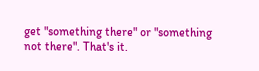get "something there" or "something not there". That's it.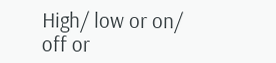High/ low or on/ off or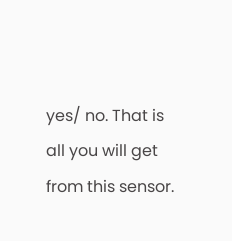yes/ no. That is all you will get from this sensor.